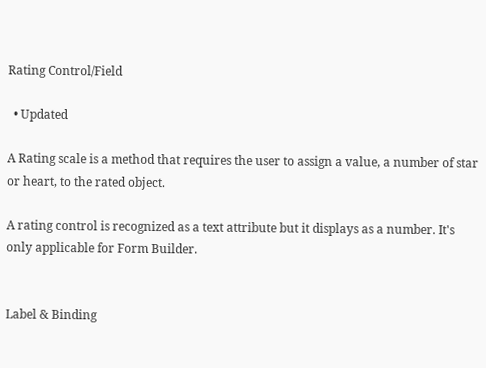Rating Control/Field

  • Updated

A Rating scale is a method that requires the user to assign a value, a number of star or heart, to the rated object.

A rating control is recognized as a text attribute but it displays as a number. It's only applicable for Form Builder.


Label & Binding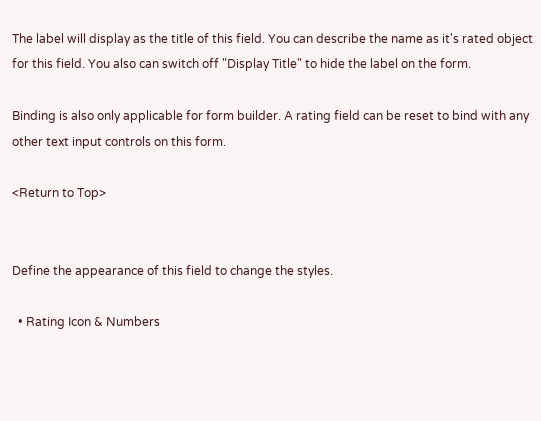The label will display as the title of this field. You can describe the name as it's rated object for this field. You also can switch off "Display Title" to hide the label on the form.

Binding is also only applicable for form builder. A rating field can be reset to bind with any other text input controls on this form.

<Return to Top>


Define the appearance of this field to change the styles.

  • Rating Icon & Numbers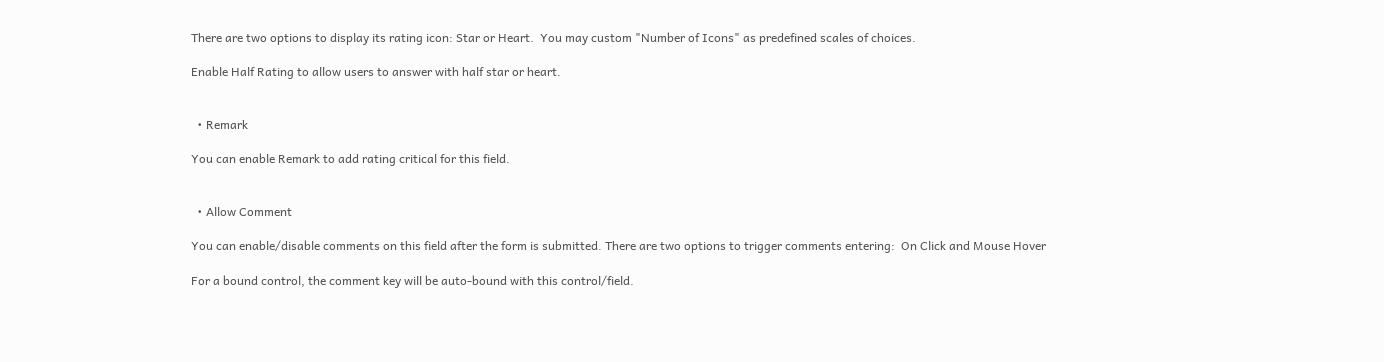There are two options to display its rating icon: Star or Heart.  You may custom "Number of Icons" as predefined scales of choices.

Enable Half Rating to allow users to answer with half star or heart.


  • Remark

You can enable Remark to add rating critical for this field.


  • Allow Comment

You can enable/disable comments on this field after the form is submitted. There are two options to trigger comments entering:  On Click and Mouse Hover

For a bound control, the comment key will be auto-bound with this control/field.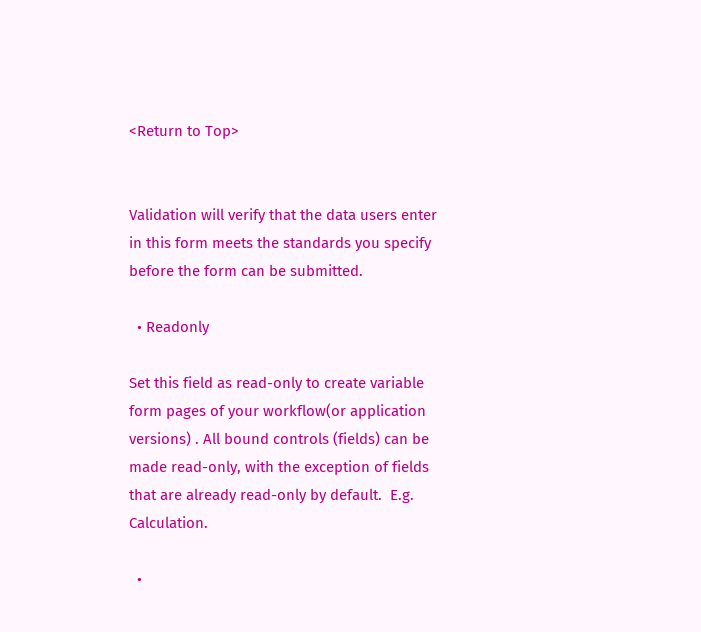<Return to Top>


Validation will verify that the data users enter in this form meets the standards you specify before the form can be submitted.

  • Readonly

Set this field as read-only to create variable form pages of your workflow(or application versions) . All bound controls (fields) can be made read-only, with the exception of fields that are already read-only by default.  E.g. Calculation.

  •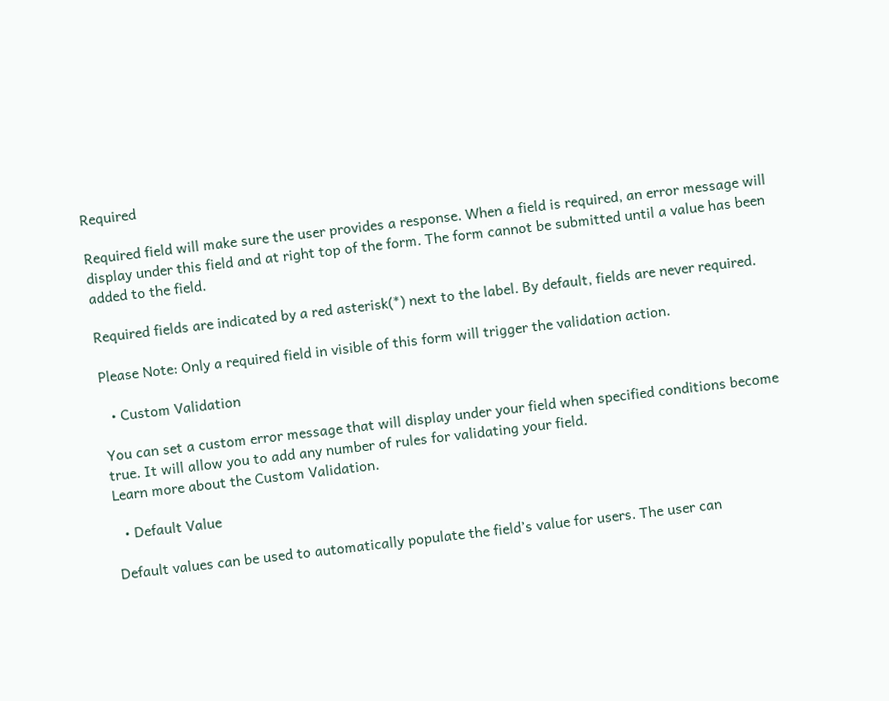Required

Required field will make sure the user provides a response. When a field is required, an error message will display under this field and at right top of the form. The form cannot be submitted until a value has been added to the field.

Required fields are indicated by a red asterisk(*) next to the label. By default, fields are never required.

Please Note: Only a required field in visible of this form will trigger the validation action.

  • Custom Validation

You can set a custom error message that will display under your field when specified conditions become true. It will allow you to add any number of rules for validating your field.
Learn more about the Custom Validation.

  • Default Value

Default values can be used to automatically populate the field’s value for users. The user can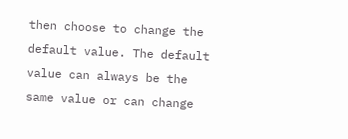then choose to change the default value. The default value can always be the same value or can change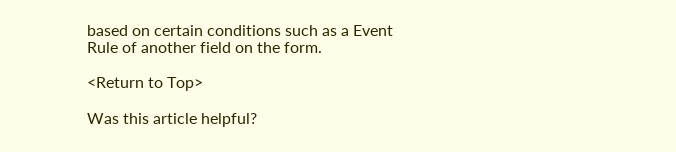based on certain conditions such as a Event Rule of another field on the form.

<Return to Top>

Was this article helpful?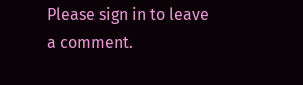Please sign in to leave a comment.